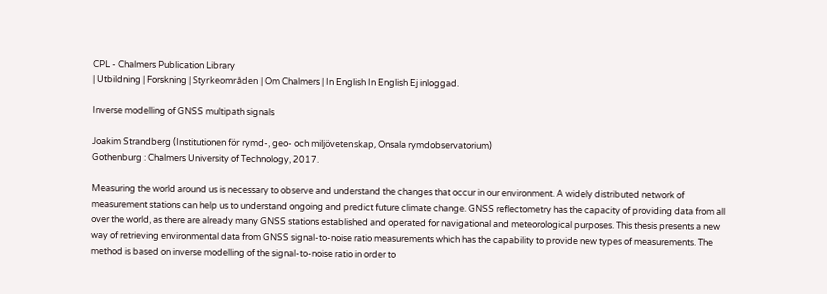CPL - Chalmers Publication Library
| Utbildning | Forskning | Styrkeområden | Om Chalmers | In English In English Ej inloggad.

Inverse modelling of GNSS multipath signals

Joakim Strandberg (Institutionen för rymd-, geo- och miljövetenskap, Onsala rymdobservatorium)
Gothenburg : Chalmers University of Technology, 2017.

Measuring the world around us is necessary to observe and understand the changes that occur in our environment. A widely distributed network of measurement stations can help us to understand ongoing and predict future climate change. GNSS reflectometry has the capacity of providing data from all over the world, as there are already many GNSS stations established and operated for navigational and meteorological purposes. This thesis presents a new way of retrieving environmental data from GNSS signal-to-noise ratio measurements which has the capability to provide new types of measurements. The method is based on inverse modelling of the signal-to-noise ratio in order to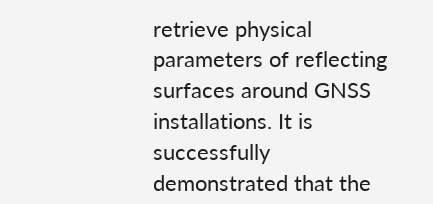retrieve physical parameters of reflecting surfaces around GNSS installations. It is successfully demonstrated that the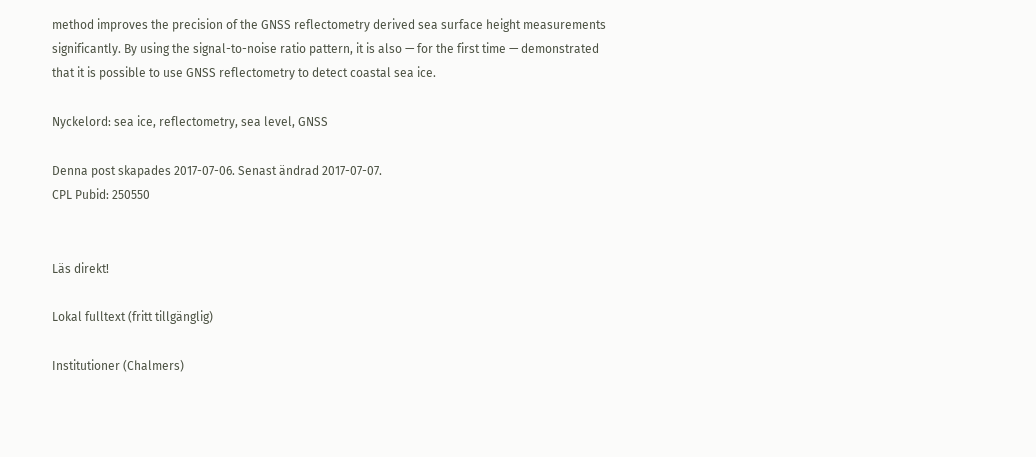method improves the precision of the GNSS reflectometry derived sea surface height measurements significantly. By using the signal-to-noise ratio pattern, it is also — for the first time — demonstrated that it is possible to use GNSS reflectometry to detect coastal sea ice.

Nyckelord: sea ice, reflectometry, sea level, GNSS

Denna post skapades 2017-07-06. Senast ändrad 2017-07-07.
CPL Pubid: 250550


Läs direkt!

Lokal fulltext (fritt tillgänglig)

Institutioner (Chalmers)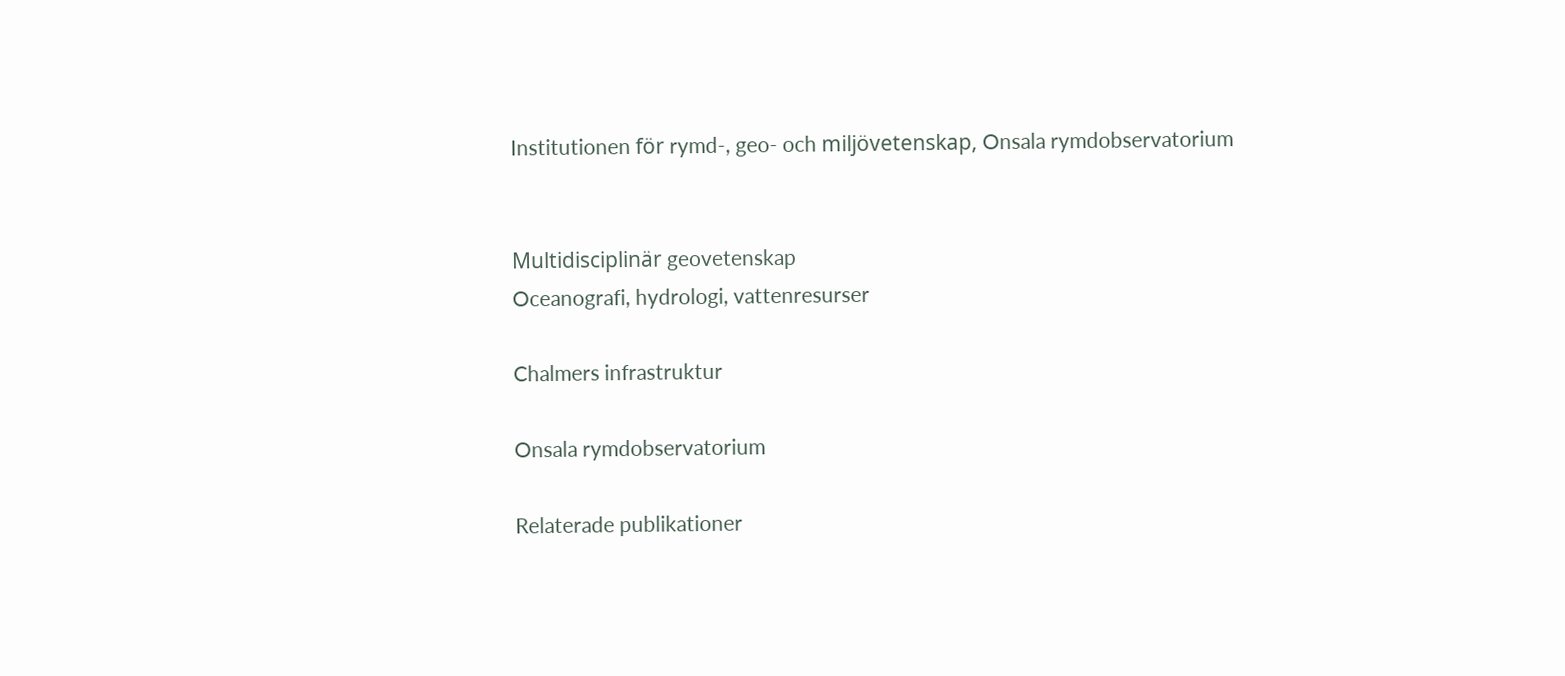Institutionen för rymd-, geo- och miljövetenskap, Onsala rymdobservatorium


Multidisciplinär geovetenskap
Oceanografi, hydrologi, vattenresurser

Chalmers infrastruktur

Onsala rymdobservatorium

Relaterade publikationer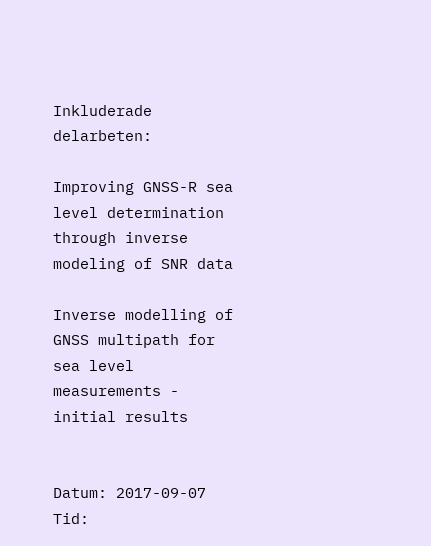Inkluderade delarbeten:

Improving GNSS-R sea level determination through inverse modeling of SNR data

Inverse modelling of GNSS multipath for sea level measurements - initial results


Datum: 2017-09-07
Tid: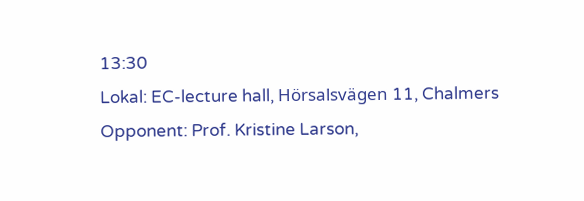13:30
Lokal: EC-lecture hall, Hörsalsvägen 11, Chalmers
Opponent: Prof. Kristine Larson,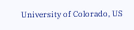University of Colorado, US